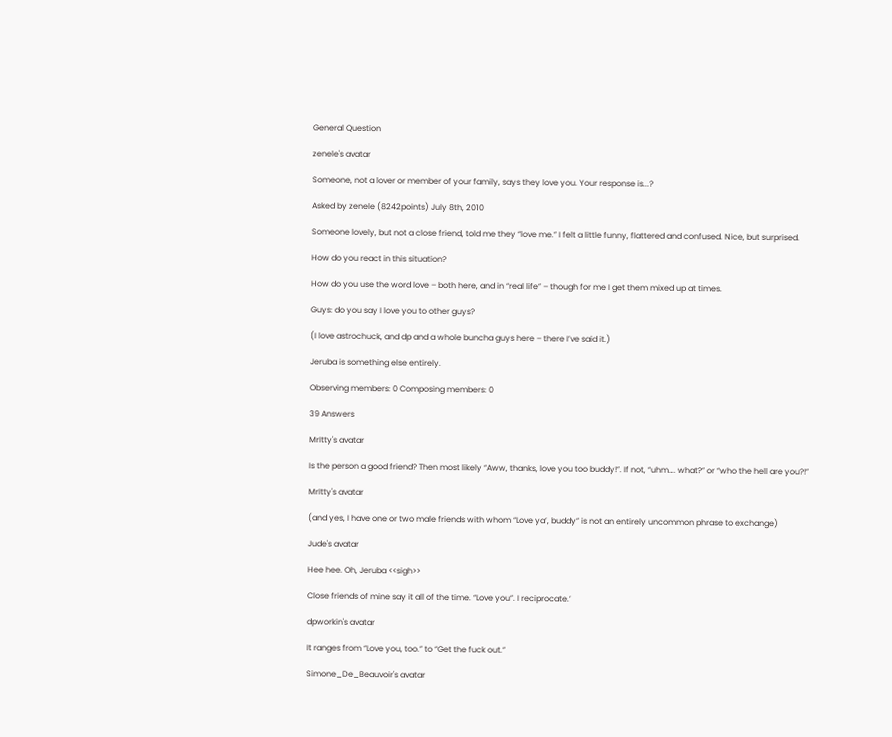General Question

zenele's avatar

Someone, not a lover or member of your family, says they love you. Your response is...?

Asked by zenele (8242points) July 8th, 2010

Someone lovely, but not a close friend, told me they “love me.” I felt a little funny, flattered and confused. Nice, but surprised.

How do you react in this situation?

How do you use the word love – both here, and in “real life” – though for me I get them mixed up at times.

Guys: do you say I love you to other guys?

(I love astrochuck, and dp and a whole buncha guys here – there I’ve said it.)

Jeruba is something else entirely.

Observing members: 0 Composing members: 0

39 Answers

MrItty's avatar

Is the person a good friend? Then most likely “Aww, thanks, love you too buddy!”. If not, “uhm…. what?” or “who the hell are you?!”

MrItty's avatar

(and yes, I have one or two male friends with whom “Love ya’, buddy” is not an entirely uncommon phrase to exchange)

Jude's avatar

Hee hee. Oh, Jeruba <<sigh>>

Close friends of mine say it all of the time. “Love you”. I reciprocate.’

dpworkin's avatar

It ranges from “Love you, too.” to “Get the fuck out.”

Simone_De_Beauvoir's avatar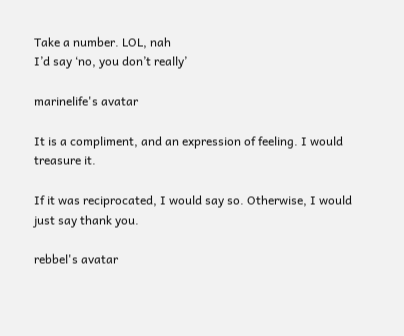Take a number. LOL, nah
I’d say ‘no, you don’t really’

marinelife's avatar

It is a compliment, and an expression of feeling. I would treasure it.

If it was reciprocated, I would say so. Otherwise, I would just say thank you.

rebbel's avatar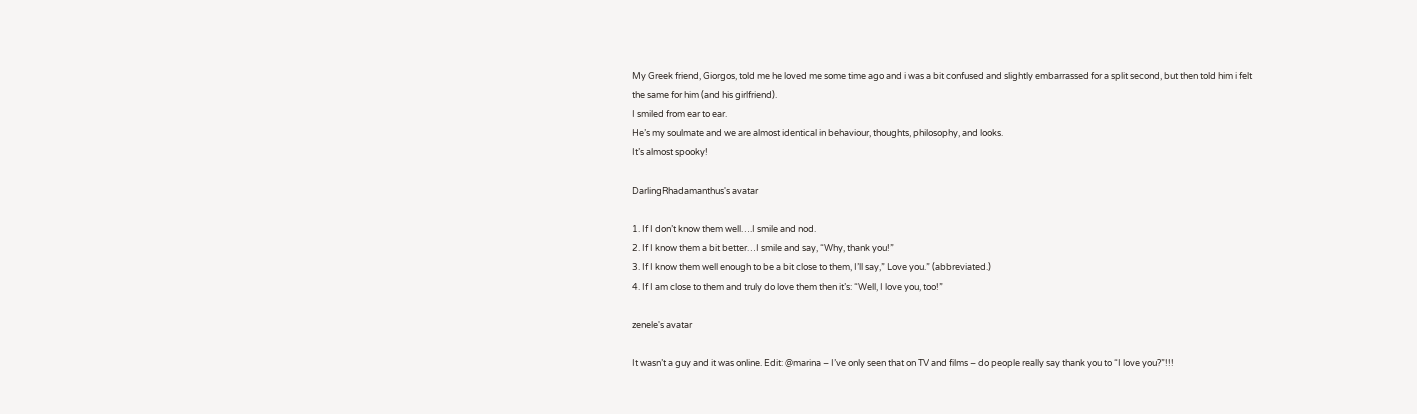My Greek friend, Giorgos, told me he loved me some time ago and i was a bit confused and slightly embarrassed for a split second, but then told him i felt the same for him (and his girlfriend).
I smiled from ear to ear.
He’s my soulmate and we are almost identical in behaviour, thoughts, philosophy, and looks.
It’s almost spooky!

DarlingRhadamanthus's avatar

1. If I don’t know them well….I smile and nod.
2. If I know them a bit better…I smile and say, “Why, thank you!”
3. If I know them well enough to be a bit close to them, I’ll say,” Love you.” (abbreviated.)
4. If I am close to them and truly do love them then it’s: “Well, I love you, too!”

zenele's avatar

It wasn’t a guy and it was online. Edit: @marina – I’ve only seen that on TV and films – do people really say thank you to “I love you?”!!!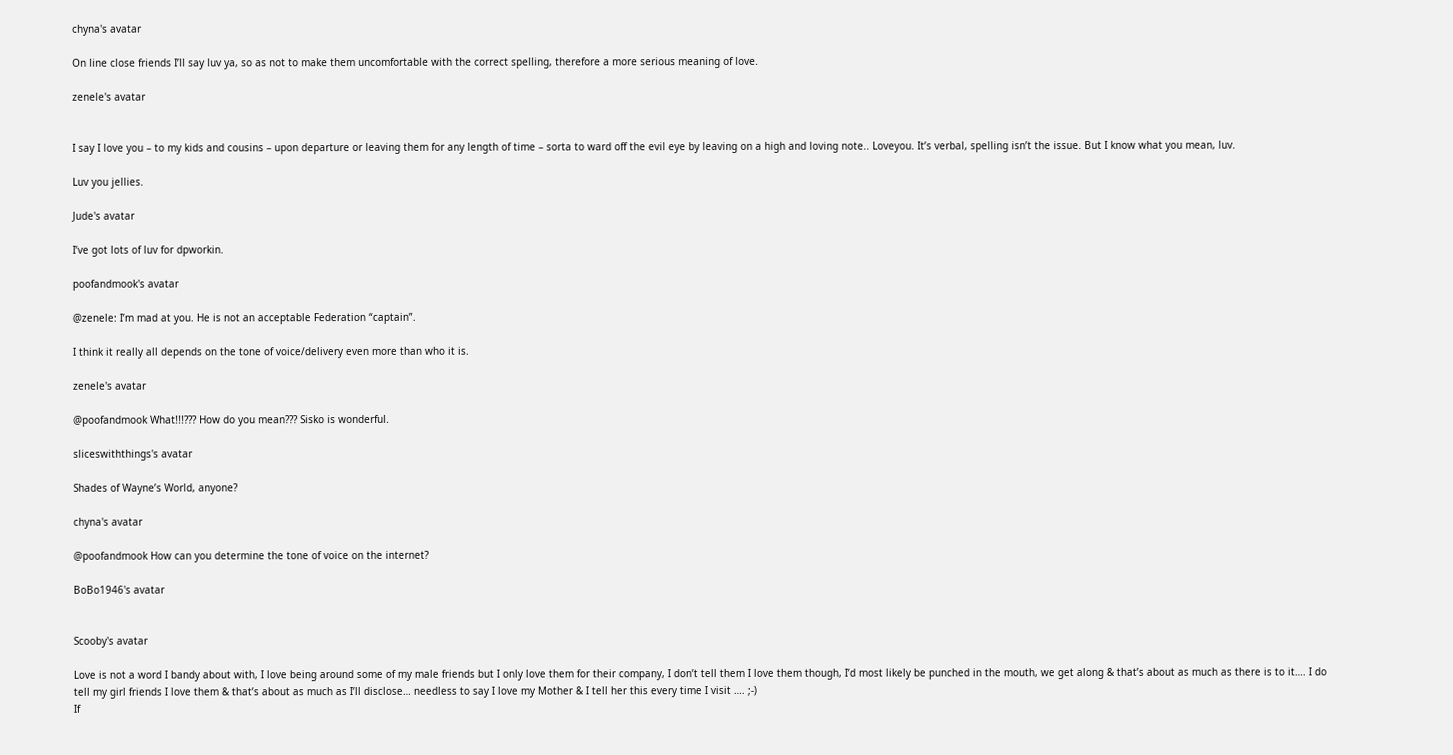chyna's avatar

On line close friends I’ll say luv ya, so as not to make them uncomfortable with the correct spelling, therefore a more serious meaning of love.

zenele's avatar


I say I love you – to my kids and cousins – upon departure or leaving them for any length of time – sorta to ward off the evil eye by leaving on a high and loving note.. Loveyou. It’s verbal, spelling isn’t the issue. But I know what you mean, luv.

Luv you jellies.

Jude's avatar

I’ve got lots of luv for dpworkin.

poofandmook's avatar

@zenele: I’m mad at you. He is not an acceptable Federation “captain”.

I think it really all depends on the tone of voice/delivery even more than who it is.

zenele's avatar

@poofandmook What!!!??? How do you mean??? Sisko is wonderful.

sliceswiththings's avatar

Shades of Wayne’s World, anyone?

chyna's avatar

@poofandmook How can you determine the tone of voice on the internet?

BoBo1946's avatar


Scooby's avatar

Love is not a word I bandy about with, I love being around some of my male friends but I only love them for their company, I don’t tell them I love them though, I’d most likely be punched in the mouth, we get along & that’s about as much as there is to it…. I do tell my girl friends I love them & that’s about as much as I’ll disclose… needless to say I love my Mother & I tell her this every time I visit …. ;-)
If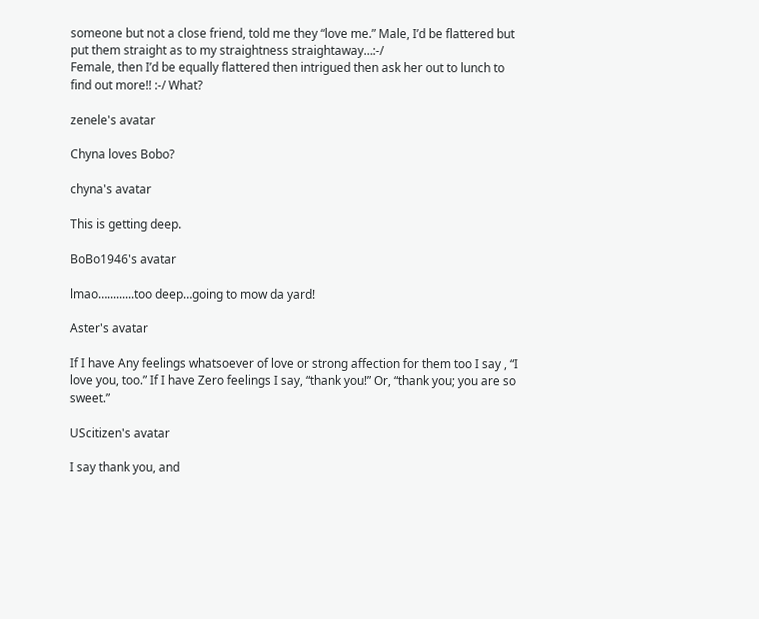someone but not a close friend, told me they “love me.” Male, I’d be flattered but put them straight as to my straightness straightaway…:-/
Female, then I’d be equally flattered then intrigued then ask her out to lunch to find out more!! :-/ What?

zenele's avatar

Chyna loves Bobo?

chyna's avatar

This is getting deep.

BoBo1946's avatar

lmao….........too deep…going to mow da yard!

Aster's avatar

If I have Any feelings whatsoever of love or strong affection for them too I say , “I love you, too.” If I have Zero feelings I say, “thank you!” Or, “thank you; you are so sweet.”

UScitizen's avatar

I say thank you, and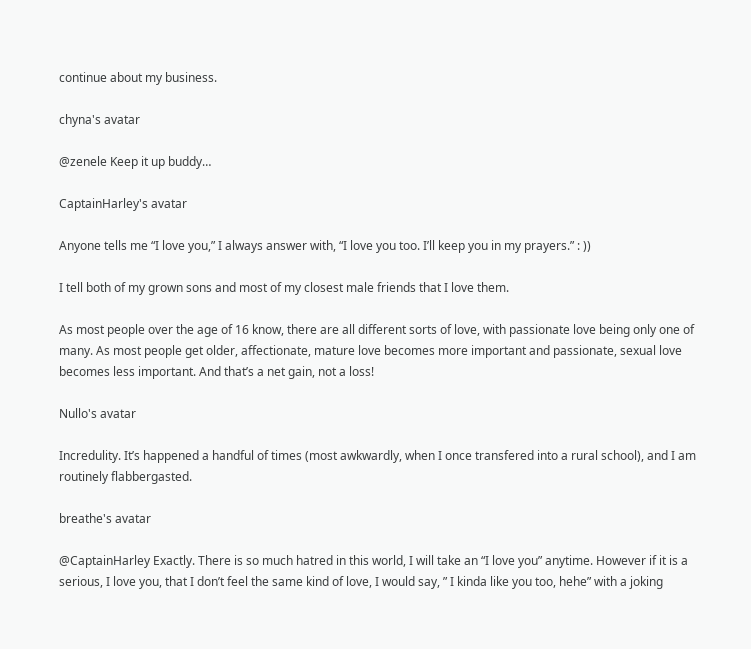continue about my business.

chyna's avatar

@zenele Keep it up buddy…

CaptainHarley's avatar

Anyone tells me “I love you,” I always answer with, “I love you too. I’ll keep you in my prayers.” : ))

I tell both of my grown sons and most of my closest male friends that I love them.

As most people over the age of 16 know, there are all different sorts of love, with passionate love being only one of many. As most people get older, affectionate, mature love becomes more important and passionate, sexual love becomes less important. And that’s a net gain, not a loss!

Nullo's avatar

Incredulity. It’s happened a handful of times (most awkwardly, when I once transfered into a rural school), and I am routinely flabbergasted.

breathe's avatar

@CaptainHarley Exactly. There is so much hatred in this world, I will take an “I love you” anytime. However if it is a serious, I love you, that I don’t feel the same kind of love, I would say, ” I kinda like you too, hehe” with a joking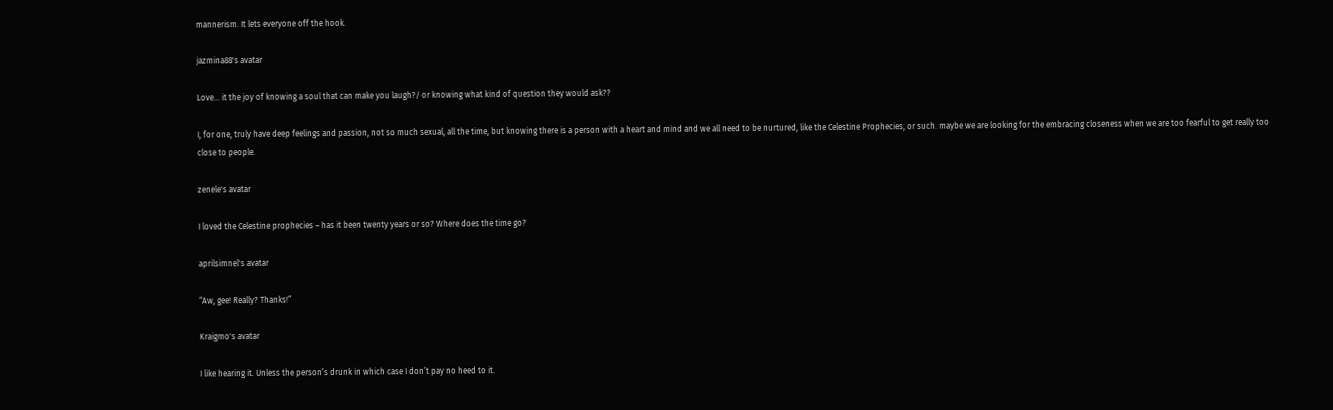mannerism. It lets everyone off the hook.

jazmina88's avatar

Love… it the joy of knowing a soul that can make you laugh?/ or knowing what kind of question they would ask??

I, for one, truly have deep feelings and passion, not so much sexual, all the time, but knowing there is a person with a heart and mind and we all need to be nurtured, like the Celestine Prophecies, or such. maybe we are looking for the embracing closeness when we are too fearful to get really too close to people.

zenele's avatar

I loved the Celestine prophecies – has it been twenty years or so? Where does the time go?

aprilsimnel's avatar

“Aw, gee! Really? Thanks!”

Kraigmo's avatar

I like hearing it. Unless the person’s drunk in which case I don’t pay no heed to it.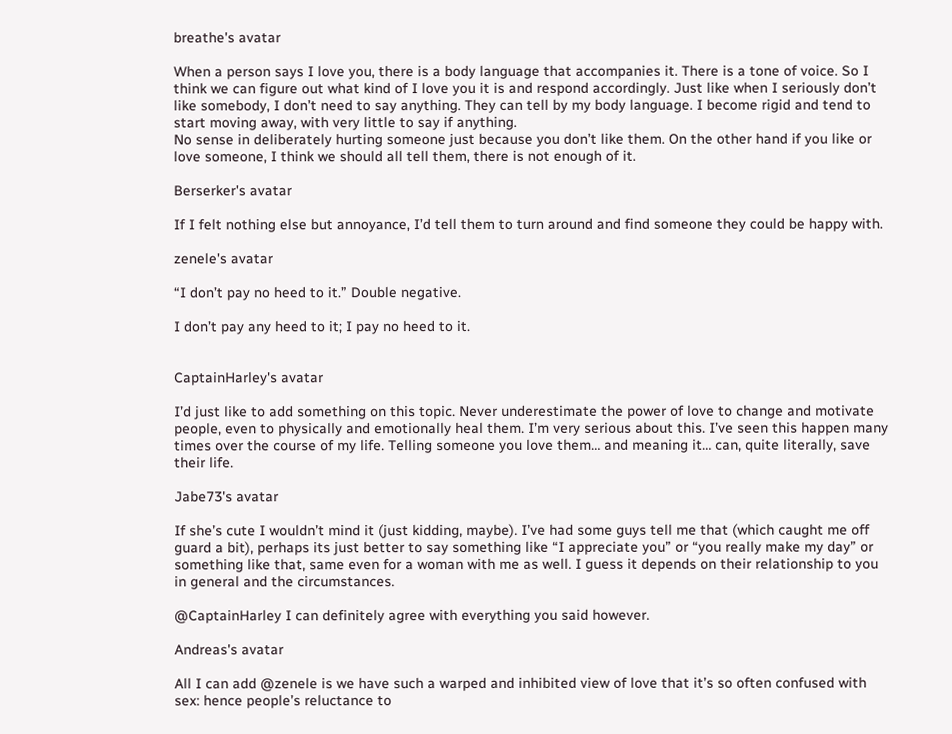breathe's avatar

When a person says I love you, there is a body language that accompanies it. There is a tone of voice. So I think we can figure out what kind of I love you it is and respond accordingly. Just like when I seriously don’t like somebody, I don’t need to say anything. They can tell by my body language. I become rigid and tend to start moving away, with very little to say if anything.
No sense in deliberately hurting someone just because you don’t like them. On the other hand if you like or love someone, I think we should all tell them, there is not enough of it.

Berserker's avatar

If I felt nothing else but annoyance, I’d tell them to turn around and find someone they could be happy with.

zenele's avatar

“I don’t pay no heed to it.” Double negative.

I don’t pay any heed to it; I pay no heed to it.


CaptainHarley's avatar

I’d just like to add something on this topic. Never underestimate the power of love to change and motivate people, even to physically and emotionally heal them. I’m very serious about this. I’ve seen this happen many times over the course of my life. Telling someone you love them… and meaning it… can, quite literally, save their life.

Jabe73's avatar

If she’s cute I wouldn’t mind it (just kidding, maybe). I’ve had some guys tell me that (which caught me off guard a bit), perhaps its just better to say something like “I appreciate you” or “you really make my day” or something like that, same even for a woman with me as well. I guess it depends on their relationship to you in general and the circumstances.

@CaptainHarley I can definitely agree with everything you said however.

Andreas's avatar

All I can add @zenele is we have such a warped and inhibited view of love that it’s so often confused with sex: hence people’s reluctance to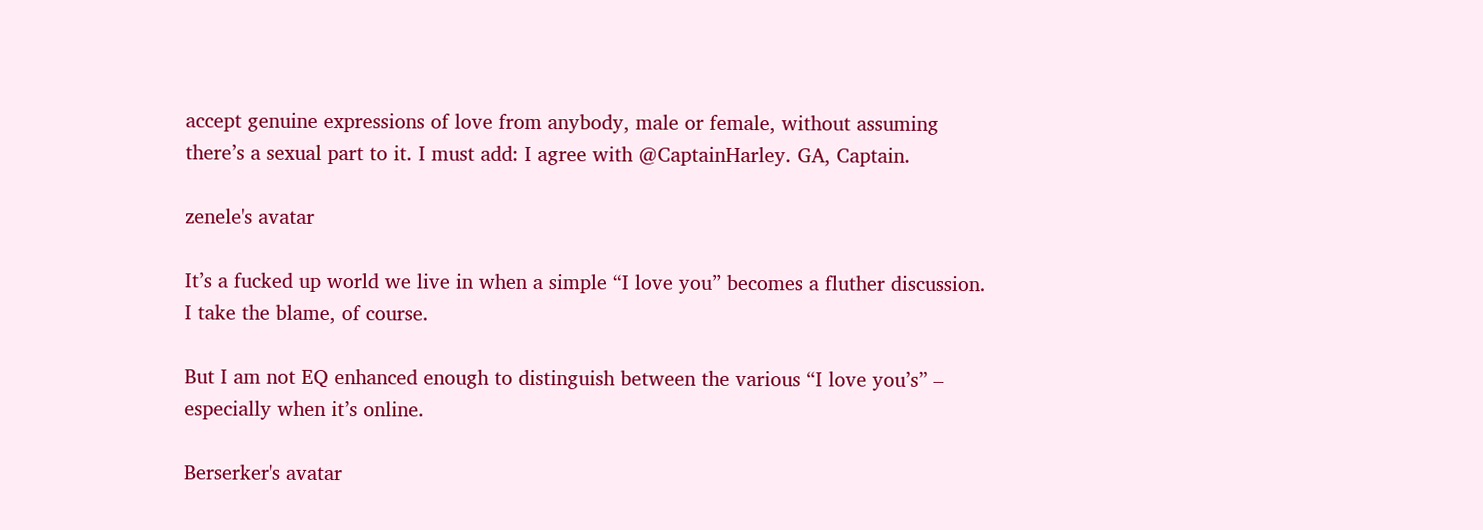accept genuine expressions of love from anybody, male or female, without assuming there’s a sexual part to it. I must add: I agree with @CaptainHarley. GA, Captain.

zenele's avatar

It’s a fucked up world we live in when a simple “I love you” becomes a fluther discussion.
I take the blame, of course.

But I am not EQ enhanced enough to distinguish between the various “I love you’s” – especially when it’s online.

Berserker's avatar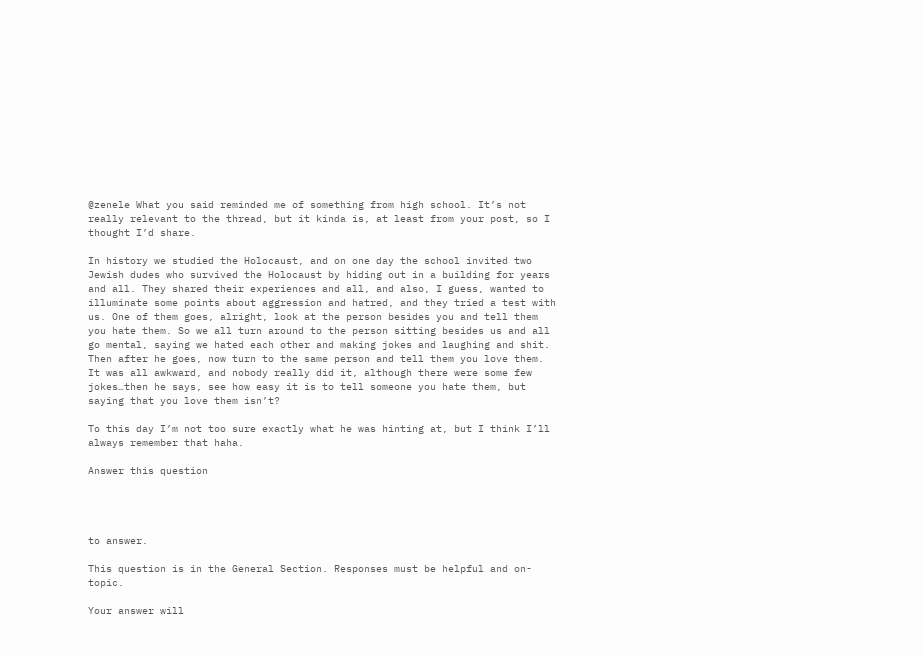@zenele What you said reminded me of something from high school. It’s not really relevant to the thread, but it kinda is, at least from your post, so I thought I’d share.

In history we studied the Holocaust, and on one day the school invited two Jewish dudes who survived the Holocaust by hiding out in a building for years and all. They shared their experiences and all, and also, I guess, wanted to illuminate some points about aggression and hatred, and they tried a test with us. One of them goes, alright, look at the person besides you and tell them you hate them. So we all turn around to the person sitting besides us and all go mental, saying we hated each other and making jokes and laughing and shit.
Then after he goes, now turn to the same person and tell them you love them. It was all awkward, and nobody really did it, although there were some few jokes…then he says, see how easy it is to tell someone you hate them, but saying that you love them isn’t?

To this day I’m not too sure exactly what he was hinting at, but I think I’ll always remember that haha.

Answer this question




to answer.

This question is in the General Section. Responses must be helpful and on-topic.

Your answer will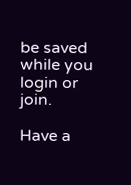be saved while you login or join.

Have a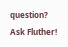question? Ask Fluther!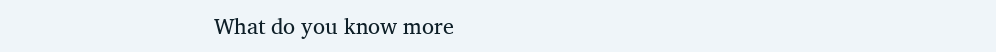What do you know more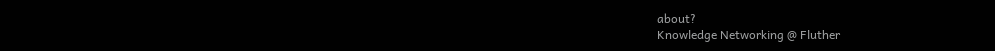about?
Knowledge Networking @ Fluther